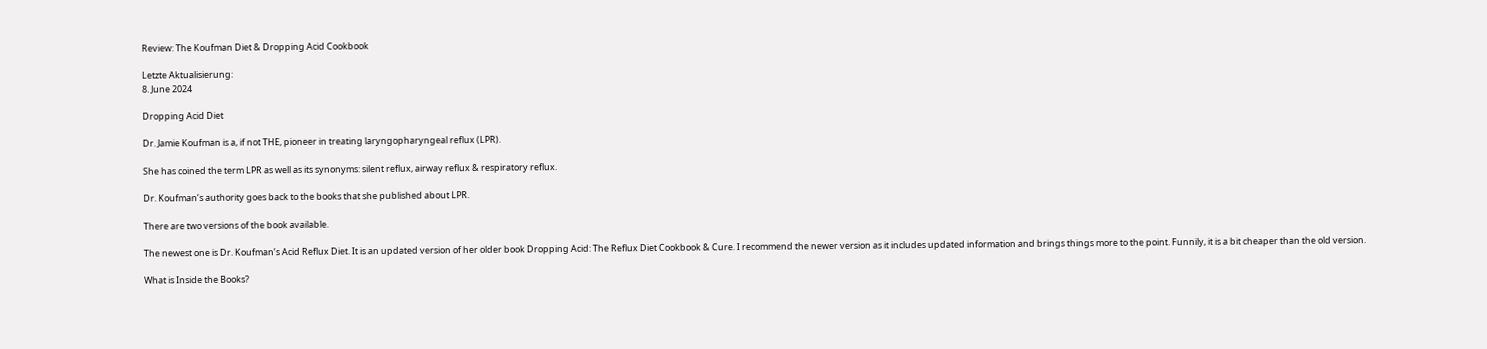Review: The Koufman Diet & Dropping Acid Cookbook

Letzte Aktualisierung:
8. June 2024

Dropping Acid Diet

Dr. Jamie Koufman is a, if not THE, pioneer in treating laryngopharyngeal reflux (LPR).

She has coined the term LPR as well as its synonyms: silent reflux, airway reflux & respiratory reflux.

Dr. Koufman’s authority goes back to the books that she published about LPR.

There are two versions of the book available.

The newest one is Dr. Koufman’s Acid Reflux Diet. It is an updated version of her older book Dropping Acid: The Reflux Diet Cookbook & Cure. I recommend the newer version as it includes updated information and brings things more to the point. Funnily, it is a bit cheaper than the old version.

What is Inside the Books?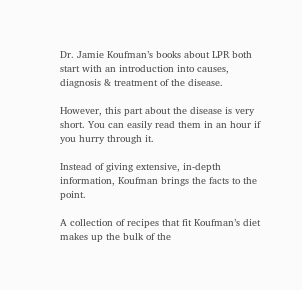Dr. Jamie Koufman’s books about LPR both start with an introduction into causes, diagnosis & treatment of the disease.

However, this part about the disease is very short. You can easily read them in an hour if you hurry through it.

Instead of giving extensive, in-depth information, Koufman brings the facts to the point.

A collection of recipes that fit Koufman’s diet makes up the bulk of the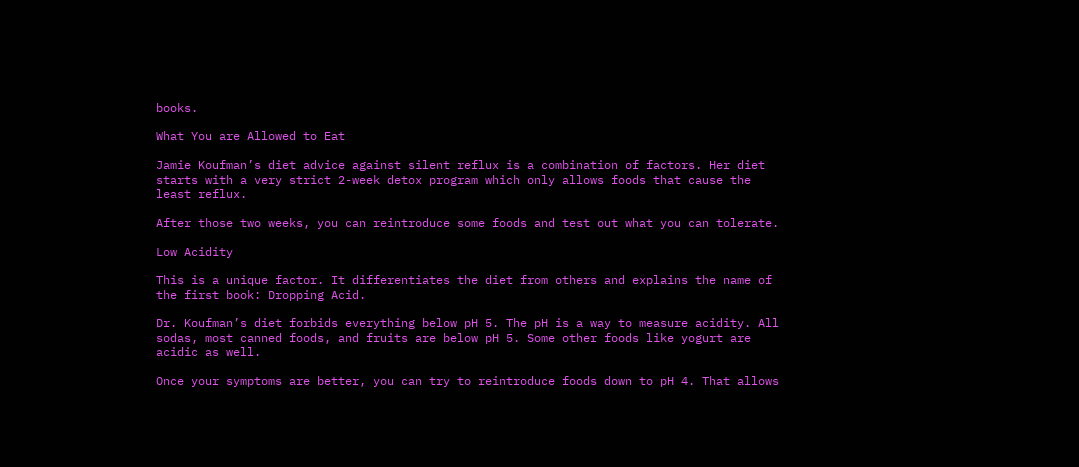books.

What You are Allowed to Eat

Jamie Koufman’s diet advice against silent reflux is a combination of factors. Her diet starts with a very strict 2-week detox program which only allows foods that cause the least reflux.

After those two weeks, you can reintroduce some foods and test out what you can tolerate.

Low Acidity

This is a unique factor. It differentiates the diet from others and explains the name of the first book: Dropping Acid.

Dr. Koufman’s diet forbids everything below pH 5. The pH is a way to measure acidity. All sodas, most canned foods, and fruits are below pH 5. Some other foods like yogurt are acidic as well.

Once your symptoms are better, you can try to reintroduce foods down to pH 4. That allows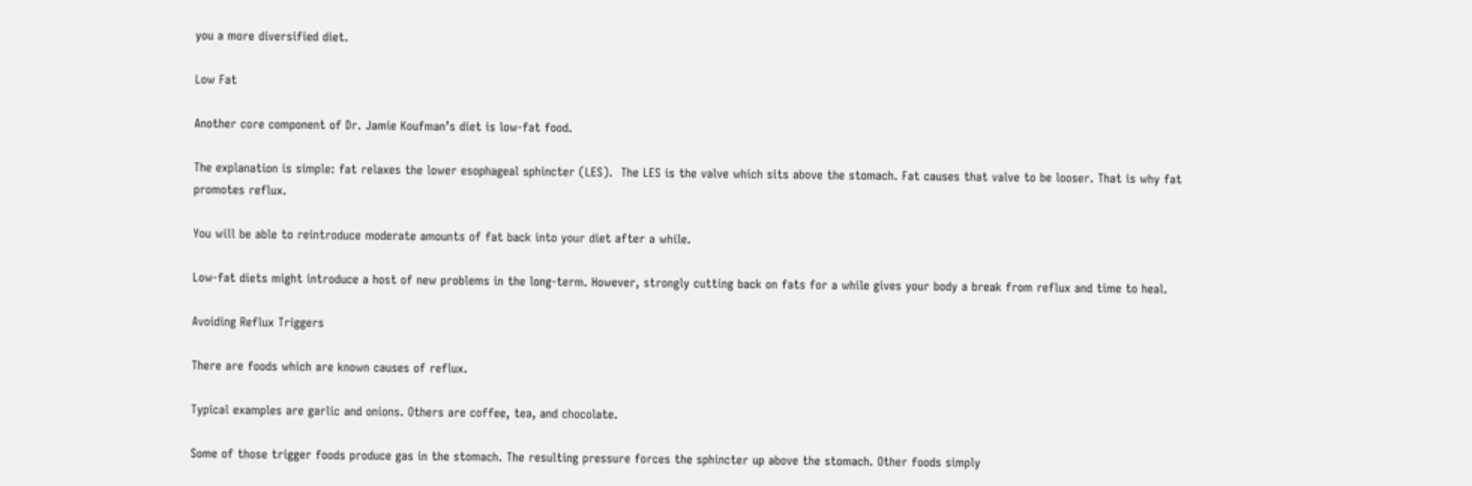you a more diversified diet.

Low Fat

Another core component of Dr. Jamie Koufman’s diet is low-fat food.

The explanation is simple: fat relaxes the lower esophageal sphincter (LES).  The LES is the valve which sits above the stomach. Fat causes that valve to be looser. That is why fat promotes reflux.

You will be able to reintroduce moderate amounts of fat back into your diet after a while.

Low-fat diets might introduce a host of new problems in the long-term. However, strongly cutting back on fats for a while gives your body a break from reflux and time to heal.

Avoiding Reflux Triggers

There are foods which are known causes of reflux.

Typical examples are garlic and onions. Others are coffee, tea, and chocolate.

Some of those trigger foods produce gas in the stomach. The resulting pressure forces the sphincter up above the stomach. Other foods simply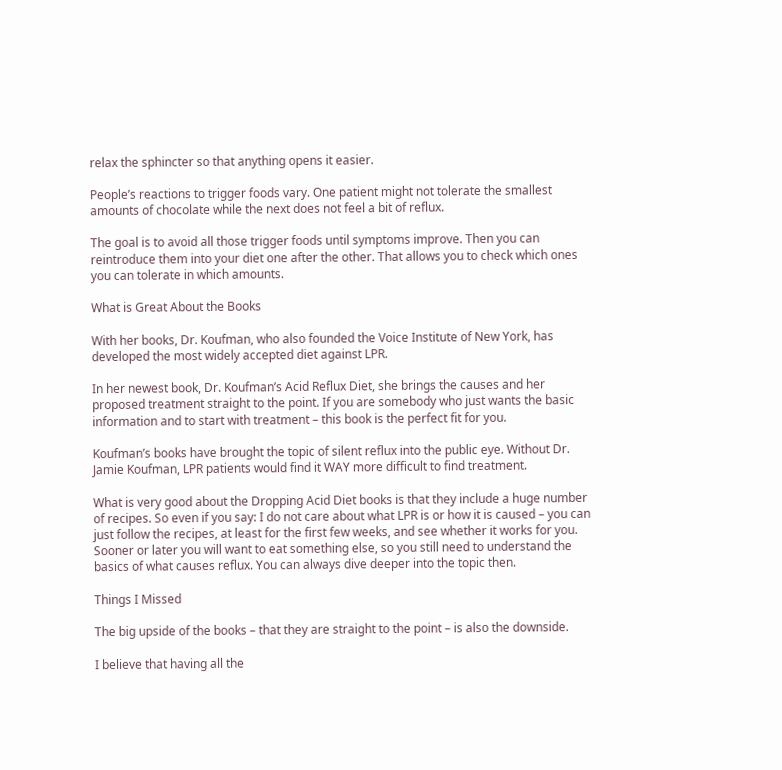relax the sphincter so that anything opens it easier.

People’s reactions to trigger foods vary. One patient might not tolerate the smallest amounts of chocolate while the next does not feel a bit of reflux.

The goal is to avoid all those trigger foods until symptoms improve. Then you can reintroduce them into your diet one after the other. That allows you to check which ones you can tolerate in which amounts.

What is Great About the Books

With her books, Dr. Koufman, who also founded the Voice Institute of New York, has developed the most widely accepted diet against LPR.

In her newest book, Dr. Koufman’s Acid Reflux Diet, she brings the causes and her proposed treatment straight to the point. If you are somebody who just wants the basic information and to start with treatment – this book is the perfect fit for you.

Koufman’s books have brought the topic of silent reflux into the public eye. Without Dr. Jamie Koufman, LPR patients would find it WAY more difficult to find treatment.

What is very good about the Dropping Acid Diet books is that they include a huge number of recipes. So even if you say: I do not care about what LPR is or how it is caused – you can just follow the recipes, at least for the first few weeks, and see whether it works for you. Sooner or later you will want to eat something else, so you still need to understand the basics of what causes reflux. You can always dive deeper into the topic then.

Things I Missed

The big upside of the books – that they are straight to the point – is also the downside.

I believe that having all the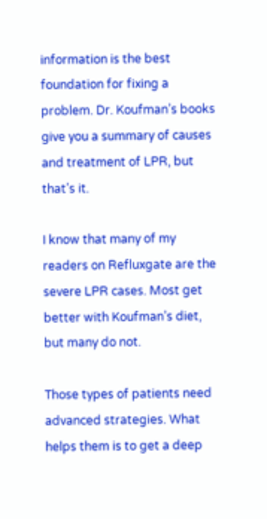information is the best foundation for fixing a problem. Dr. Koufman’s books give you a summary of causes and treatment of LPR, but that’s it.

I know that many of my readers on Refluxgate are the severe LPR cases. Most get better with Koufman’s diet, but many do not.

Those types of patients need advanced strategies. What helps them is to get a deep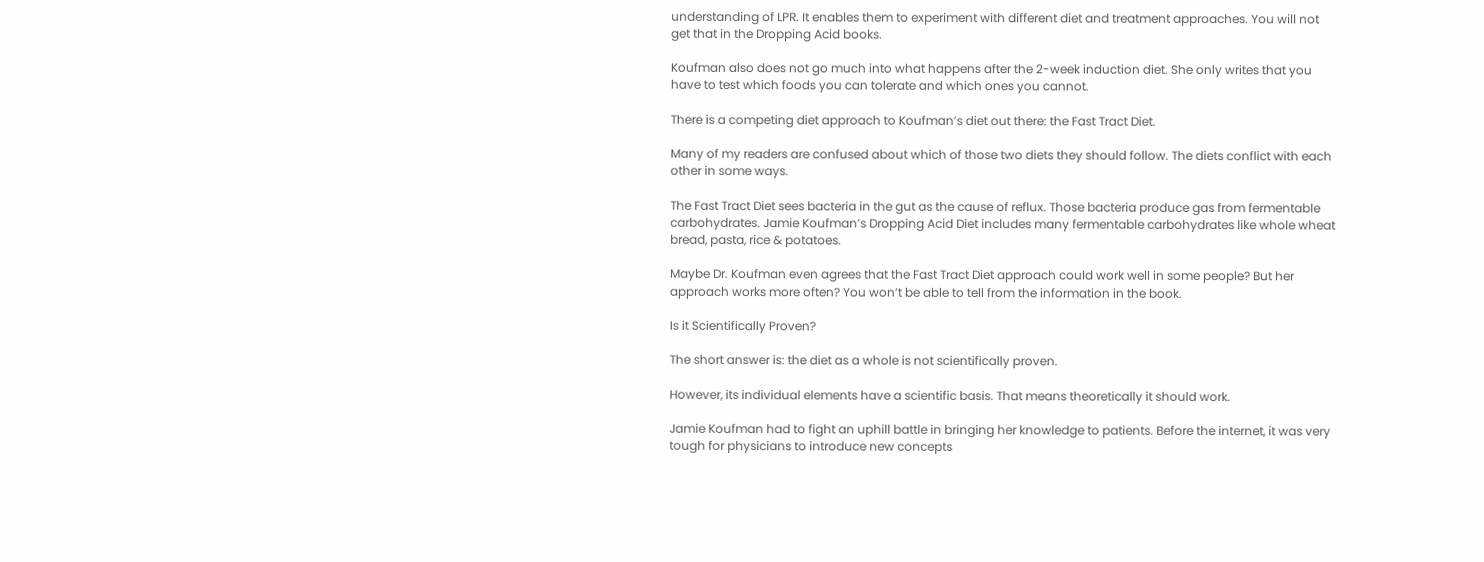understanding of LPR. It enables them to experiment with different diet and treatment approaches. You will not get that in the Dropping Acid books.

Koufman also does not go much into what happens after the 2-week induction diet. She only writes that you have to test which foods you can tolerate and which ones you cannot.

There is a competing diet approach to Koufman’s diet out there: the Fast Tract Diet.

Many of my readers are confused about which of those two diets they should follow. The diets conflict with each other in some ways.

The Fast Tract Diet sees bacteria in the gut as the cause of reflux. Those bacteria produce gas from fermentable carbohydrates. Jamie Koufman’s Dropping Acid Diet includes many fermentable carbohydrates like whole wheat bread, pasta, rice & potatoes.

Maybe Dr. Koufman even agrees that the Fast Tract Diet approach could work well in some people? But her approach works more often? You won’t be able to tell from the information in the book.

Is it Scientifically Proven?

The short answer is: the diet as a whole is not scientifically proven.

However, its individual elements have a scientific basis. That means theoretically it should work.

Jamie Koufman had to fight an uphill battle in bringing her knowledge to patients. Before the internet, it was very tough for physicians to introduce new concepts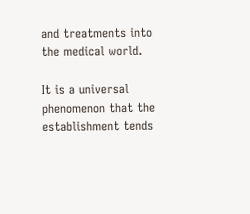and treatments into the medical world.

It is a universal phenomenon that the establishment tends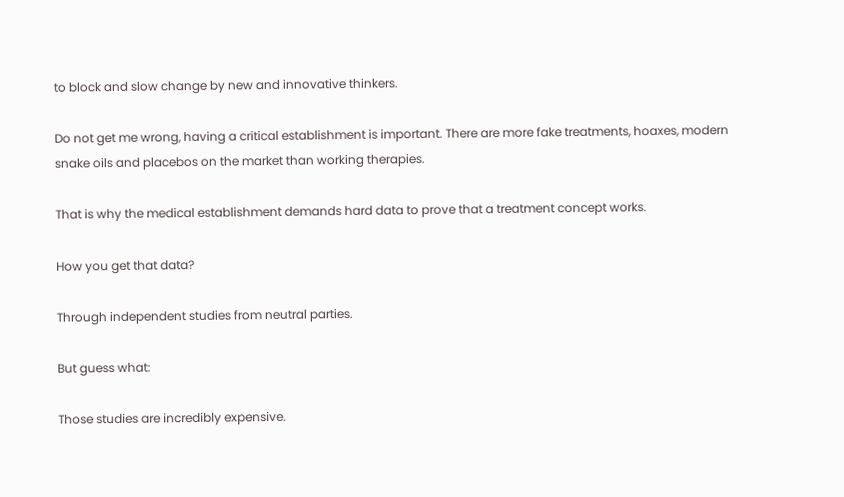to block and slow change by new and innovative thinkers.

Do not get me wrong, having a critical establishment is important. There are more fake treatments, hoaxes, modern snake oils and placebos on the market than working therapies.

That is why the medical establishment demands hard data to prove that a treatment concept works.

How you get that data?

Through independent studies from neutral parties.

But guess what:

Those studies are incredibly expensive.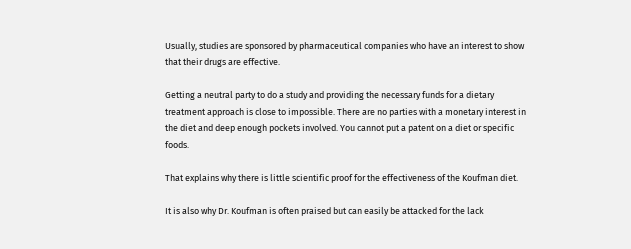Usually, studies are sponsored by pharmaceutical companies who have an interest to show that their drugs are effective.

Getting a neutral party to do a study and providing the necessary funds for a dietary treatment approach is close to impossible. There are no parties with a monetary interest in the diet and deep enough pockets involved. You cannot put a patent on a diet or specific foods.

That explains why there is little scientific proof for the effectiveness of the Koufman diet.

It is also why Dr. Koufman is often praised but can easily be attacked for the lack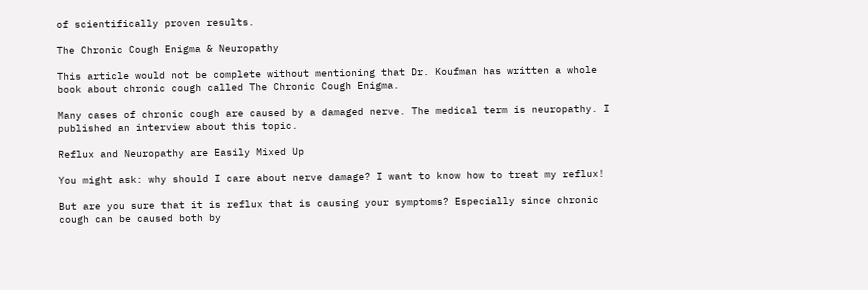of scientifically proven results.

The Chronic Cough Enigma & Neuropathy

This article would not be complete without mentioning that Dr. Koufman has written a whole book about chronic cough called The Chronic Cough Enigma.

Many cases of chronic cough are caused by a damaged nerve. The medical term is neuropathy. I published an interview about this topic.

Reflux and Neuropathy are Easily Mixed Up

You might ask: why should I care about nerve damage? I want to know how to treat my reflux!

But are you sure that it is reflux that is causing your symptoms? Especially since chronic cough can be caused both by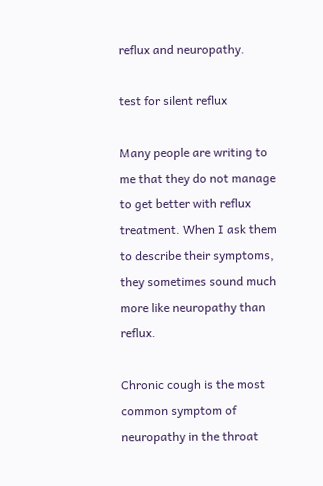reflux and neuropathy.

test for silent reflux

Many people are writing to me that they do not manage to get better with reflux treatment. When I ask them to describe their symptoms, they sometimes sound much more like neuropathy than reflux.

Chronic cough is the most common symptom of neuropathy in the throat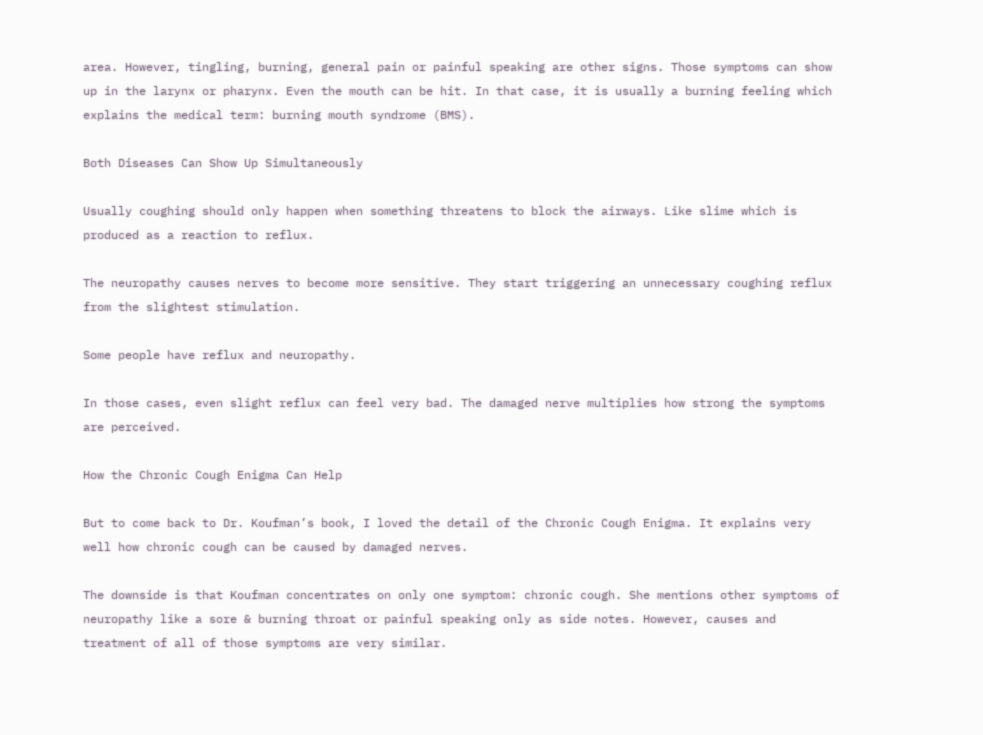area. However, tingling, burning, general pain or painful speaking are other signs. Those symptoms can show up in the larynx or pharynx. Even the mouth can be hit. In that case, it is usually a burning feeling which explains the medical term: burning mouth syndrome (BMS).

Both Diseases Can Show Up Simultaneously

Usually coughing should only happen when something threatens to block the airways. Like slime which is produced as a reaction to reflux.

The neuropathy causes nerves to become more sensitive. They start triggering an unnecessary coughing reflux from the slightest stimulation.

Some people have reflux and neuropathy.

In those cases, even slight reflux can feel very bad. The damaged nerve multiplies how strong the symptoms are perceived.

How the Chronic Cough Enigma Can Help

But to come back to Dr. Koufman’s book, I loved the detail of the Chronic Cough Enigma. It explains very well how chronic cough can be caused by damaged nerves.

The downside is that Koufman concentrates on only one symptom: chronic cough. She mentions other symptoms of neuropathy like a sore & burning throat or painful speaking only as side notes. However, causes and treatment of all of those symptoms are very similar.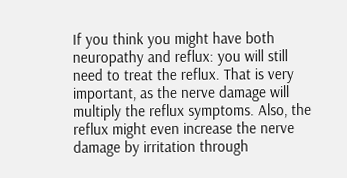If you think you might have both neuropathy and reflux: you will still need to treat the reflux. That is very important, as the nerve damage will multiply the reflux symptoms. Also, the reflux might even increase the nerve damage by irritation through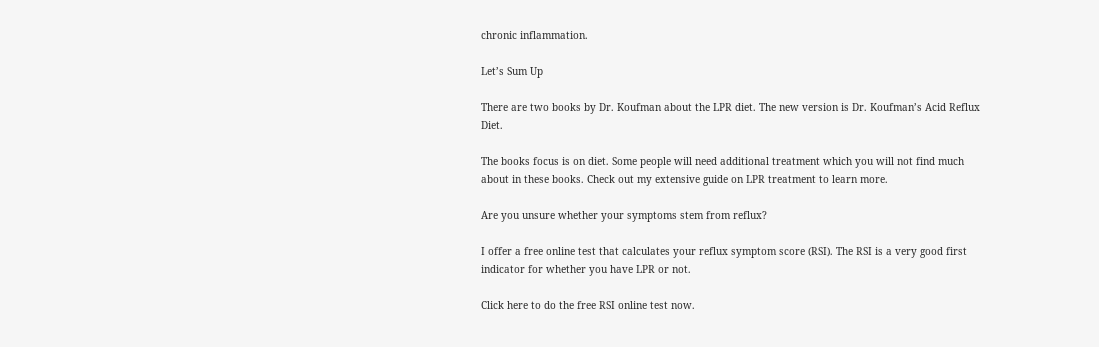chronic inflammation.

Let’s Sum Up

There are two books by Dr. Koufman about the LPR diet. The new version is Dr. Koufman’s Acid Reflux Diet.

The books focus is on diet. Some people will need additional treatment which you will not find much about in these books. Check out my extensive guide on LPR treatment to learn more.

Are you unsure whether your symptoms stem from reflux?

I offer a free online test that calculates your reflux symptom score (RSI). The RSI is a very good first indicator for whether you have LPR or not.

Click here to do the free RSI online test now.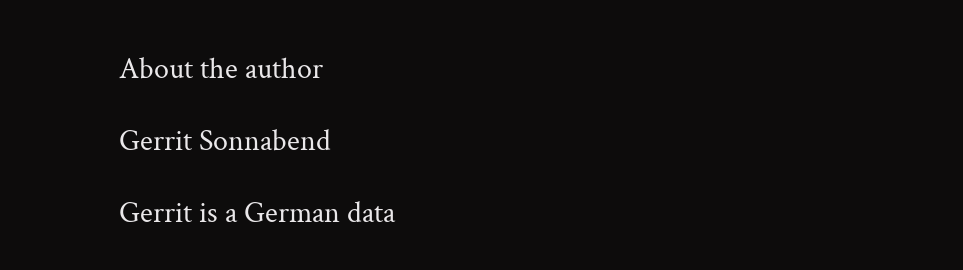About the author

Gerrit Sonnabend

Gerrit is a German data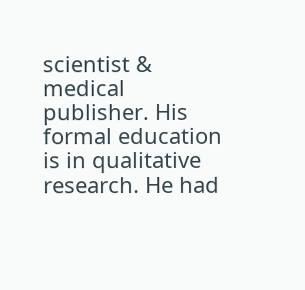scientist & medical publisher. His formal education is in qualitative research. He had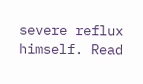severe reflux himself. Read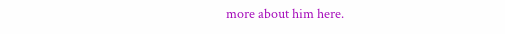more about him here.